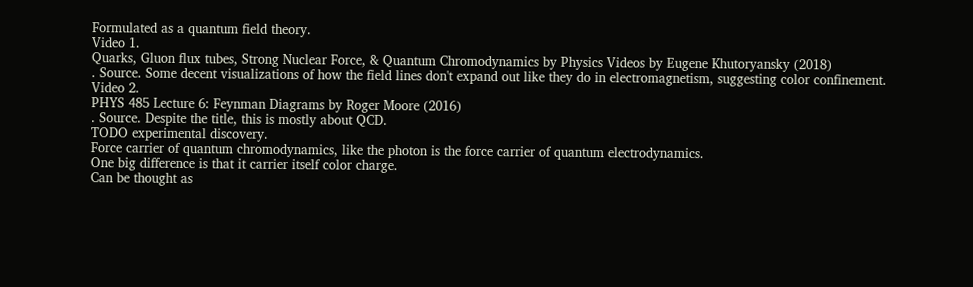Formulated as a quantum field theory.
Video 1.
Quarks, Gluon flux tubes, Strong Nuclear Force, & Quantum Chromodynamics by Physics Videos by Eugene Khutoryansky (2018)
. Source. Some decent visualizations of how the field lines don't expand out like they do in electromagnetism, suggesting color confinement.
Video 2.
PHYS 485 Lecture 6: Feynman Diagrams by Roger Moore (2016)
. Source. Despite the title, this is mostly about QCD.
TODO experimental discovery.
Force carrier of quantum chromodynamics, like the photon is the force carrier of quantum electrodynamics.
One big difference is that it carrier itself color charge.
Can be thought as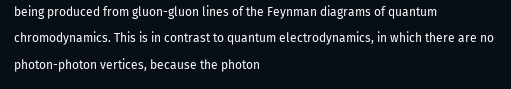being produced from gluon-gluon lines of the Feynman diagrams of quantum chromodynamics. This is in contrast to quantum electrodynamics, in which there are no photon-photon vertices, because the photon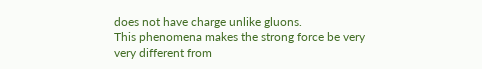does not have charge unlike gluons.
This phenomena makes the strong force be very very different from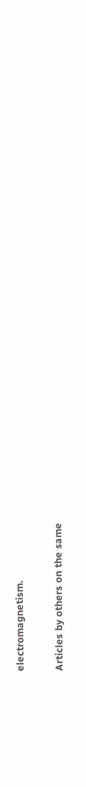electromagnetism.

Articles by others on the same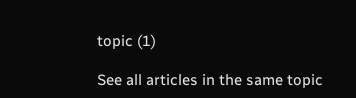topic (1)

See all articles in the same topic